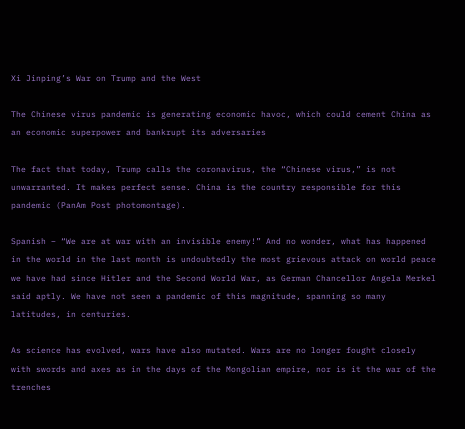Xi Jinping’s War on Trump and the West

The Chinese virus pandemic is generating economic havoc, which could cement China as an economic superpower and bankrupt its adversaries

The fact that today, Trump calls the coronavirus, the “Chinese virus,” is not unwarranted. It makes perfect sense. China is the country responsible for this pandemic (PanAm Post photomontage).

Spanish – “We are at war with an invisible enemy!” And no wonder, what has happened in the world in the last month is undoubtedly the most grievous attack on world peace we have had since Hitler and the Second World War, as German Chancellor Angela Merkel said aptly. We have not seen a pandemic of this magnitude, spanning so many latitudes, in centuries.

As science has evolved, wars have also mutated. Wars are no longer fought closely with swords and axes as in the days of the Mongolian empire, nor is it the war of the trenches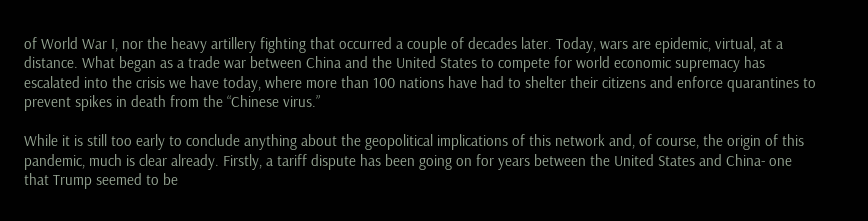of World War I, nor the heavy artillery fighting that occurred a couple of decades later. Today, wars are epidemic, virtual, at a distance. What began as a trade war between China and the United States to compete for world economic supremacy has escalated into the crisis we have today, where more than 100 nations have had to shelter their citizens and enforce quarantines to prevent spikes in death from the “Chinese virus.”

While it is still too early to conclude anything about the geopolitical implications of this network and, of course, the origin of this pandemic, much is clear already. Firstly, a tariff dispute has been going on for years between the United States and China- one that Trump seemed to be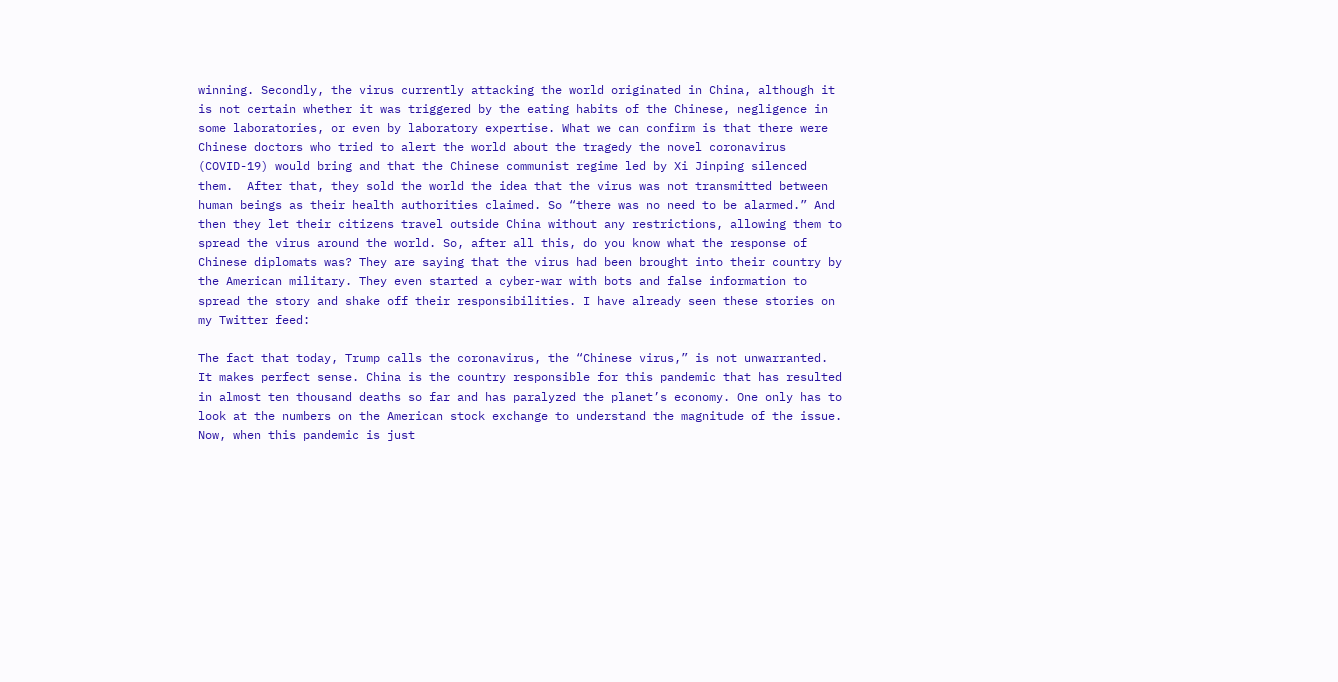winning. Secondly, the virus currently attacking the world originated in China, although it is not certain whether it was triggered by the eating habits of the Chinese, negligence in some laboratories, or even by laboratory expertise. What we can confirm is that there were Chinese doctors who tried to alert the world about the tragedy the novel coronavirus (COVID-19) would bring and that the Chinese communist regime led by Xi Jinping silenced them.  After that, they sold the world the idea that the virus was not transmitted between human beings as their health authorities claimed. So “there was no need to be alarmed.” And then they let their citizens travel outside China without any restrictions, allowing them to spread the virus around the world. So, after all this, do you know what the response of Chinese diplomats was? They are saying that the virus had been brought into their country by the American military. They even started a cyber-war with bots and false information to spread the story and shake off their responsibilities. I have already seen these stories on my Twitter feed:

The fact that today, Trump calls the coronavirus, the “Chinese virus,” is not unwarranted. It makes perfect sense. China is the country responsible for this pandemic that has resulted in almost ten thousand deaths so far and has paralyzed the planet’s economy. One only has to look at the numbers on the American stock exchange to understand the magnitude of the issue. Now, when this pandemic is just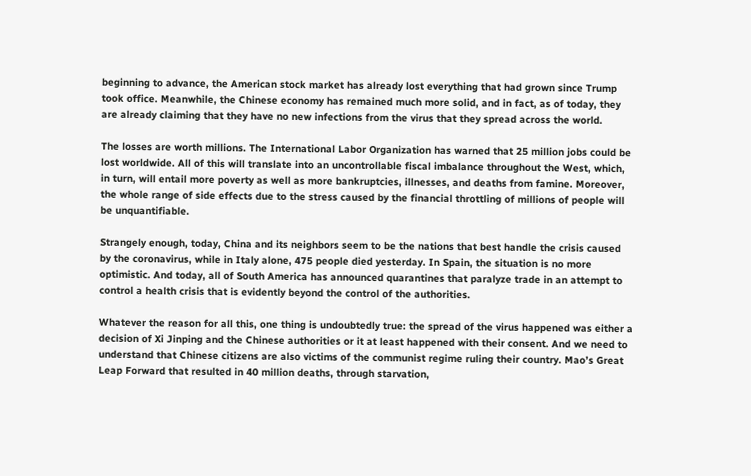beginning to advance, the American stock market has already lost everything that had grown since Trump took office. Meanwhile, the Chinese economy has remained much more solid, and in fact, as of today, they are already claiming that they have no new infections from the virus that they spread across the world.

The losses are worth millions. The International Labor Organization has warned that 25 million jobs could be lost worldwide. All of this will translate into an uncontrollable fiscal imbalance throughout the West, which, in turn, will entail more poverty as well as more bankruptcies, illnesses, and deaths from famine. Moreover, the whole range of side effects due to the stress caused by the financial throttling of millions of people will be unquantifiable.

Strangely enough, today, China and its neighbors seem to be the nations that best handle the crisis caused by the coronavirus, while in Italy alone, 475 people died yesterday. In Spain, the situation is no more optimistic. And today, all of South America has announced quarantines that paralyze trade in an attempt to control a health crisis that is evidently beyond the control of the authorities.

Whatever the reason for all this, one thing is undoubtedly true: the spread of the virus happened was either a decision of Xi Jinping and the Chinese authorities or it at least happened with their consent. And we need to understand that Chinese citizens are also victims of the communist regime ruling their country. Mao’s Great Leap Forward that resulted in 40 million deaths, through starvation,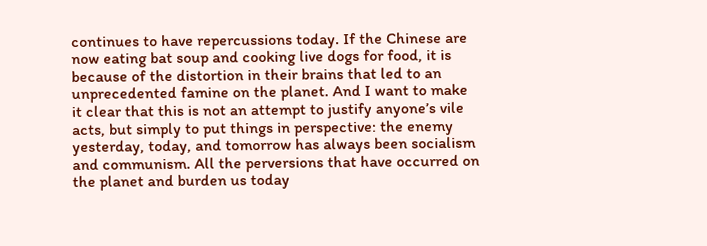continues to have repercussions today. If the Chinese are now eating bat soup and cooking live dogs for food, it is because of the distortion in their brains that led to an unprecedented famine on the planet. And I want to make it clear that this is not an attempt to justify anyone’s vile acts, but simply to put things in perspective: the enemy yesterday, today, and tomorrow has always been socialism and communism. All the perversions that have occurred on the planet and burden us today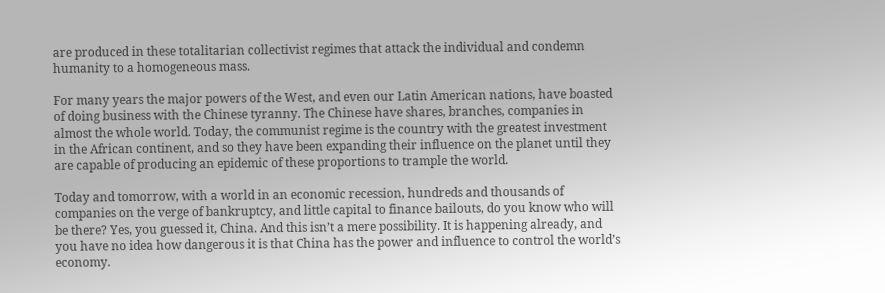are produced in these totalitarian collectivist regimes that attack the individual and condemn humanity to a homogeneous mass.

For many years the major powers of the West, and even our Latin American nations, have boasted of doing business with the Chinese tyranny. The Chinese have shares, branches, companies in almost the whole world. Today, the communist regime is the country with the greatest investment in the African continent, and so they have been expanding their influence on the planet until they are capable of producing an epidemic of these proportions to trample the world.

Today and tomorrow, with a world in an economic recession, hundreds and thousands of companies on the verge of bankruptcy, and little capital to finance bailouts, do you know who will be there? Yes, you guessed it, China. And this isn’t a mere possibility. It is happening already, and you have no idea how dangerous it is that China has the power and influence to control the world’s economy.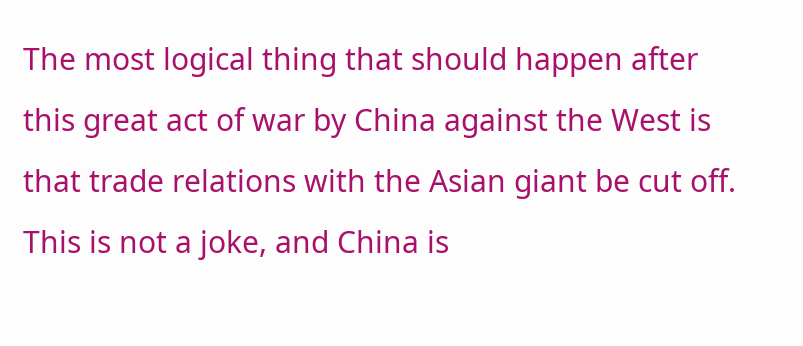The most logical thing that should happen after this great act of war by China against the West is that trade relations with the Asian giant be cut off. This is not a joke, and China is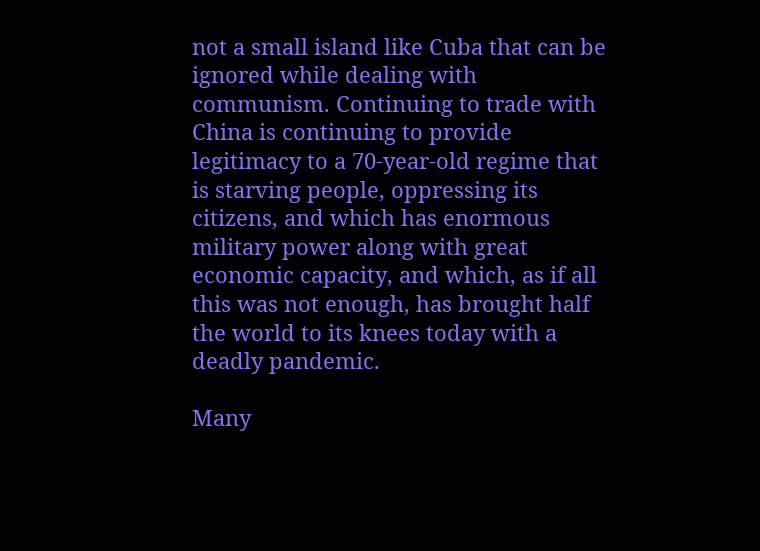not a small island like Cuba that can be ignored while dealing with communism. Continuing to trade with China is continuing to provide legitimacy to a 70-year-old regime that is starving people, oppressing its citizens, and which has enormous military power along with great economic capacity, and which, as if all this was not enough, has brought half the world to its knees today with a deadly pandemic.

Many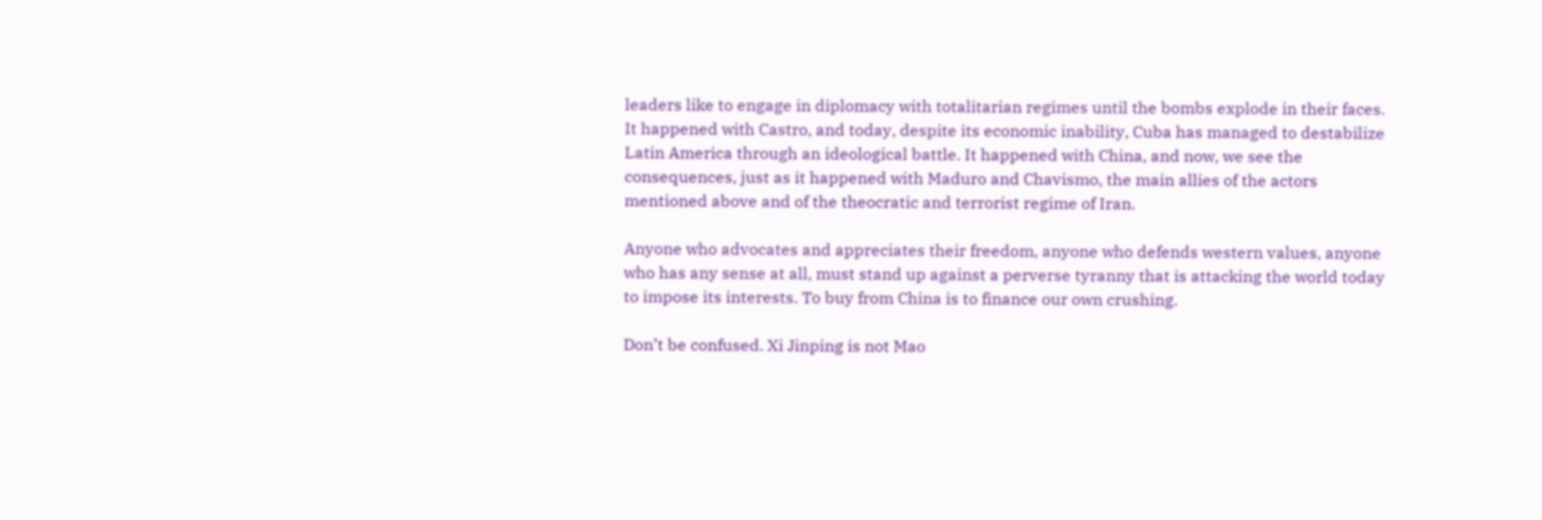leaders like to engage in diplomacy with totalitarian regimes until the bombs explode in their faces. It happened with Castro, and today, despite its economic inability, Cuba has managed to destabilize Latin America through an ideological battle. It happened with China, and now, we see the consequences, just as it happened with Maduro and Chavismo, the main allies of the actors mentioned above and of the theocratic and terrorist regime of Iran.

Anyone who advocates and appreciates their freedom, anyone who defends western values, anyone who has any sense at all, must stand up against a perverse tyranny that is attacking the world today to impose its interests. To buy from China is to finance our own crushing.

Don’t be confused. Xi Jinping is not Mao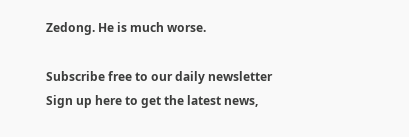Zedong. He is much worse.

Subscribe free to our daily newsletter
Sign up here to get the latest news,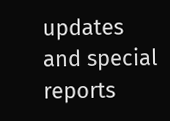updates and special reports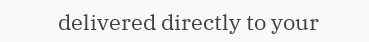delivered directly to your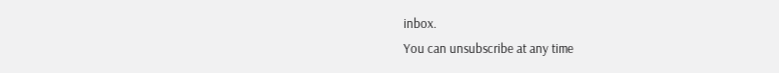inbox.
You can unsubscribe at any time